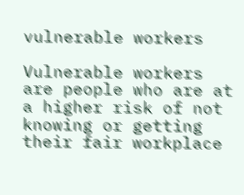vulnerable workers

Vulnerable workers are people who are at a higher risk of not knowing or getting their fair workplace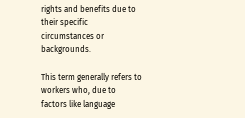rights and benefits due to their specific circumstances or backgrounds.

This term generally refers to workers who, due to factors like language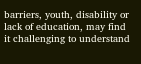barriers, youth, disability or lack of education, may find it challenging to understand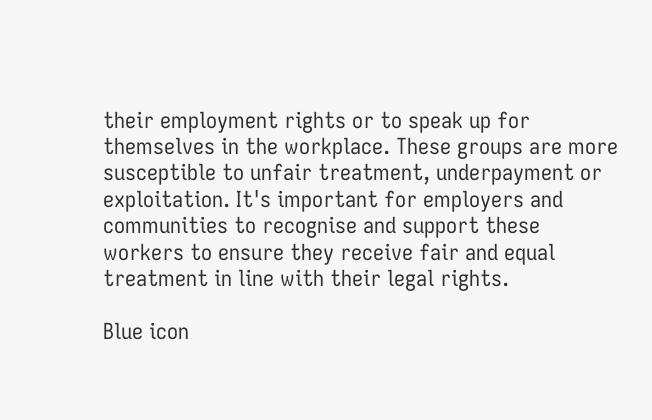their employment rights or to speak up for themselves in the workplace. These groups are more susceptible to unfair treatment, underpayment or exploitation. It's important for employers and communities to recognise and support these workers to ensure they receive fair and equal treatment in line with their legal rights.

Blue icon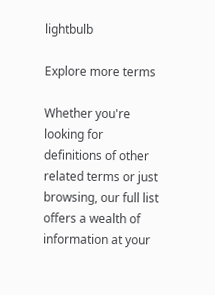lightbulb

Explore more terms

Whether you're looking for definitions of other related terms or just browsing, our full list offers a wealth of information at your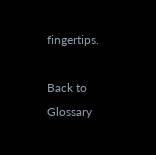fingertips.

Back to Glossary